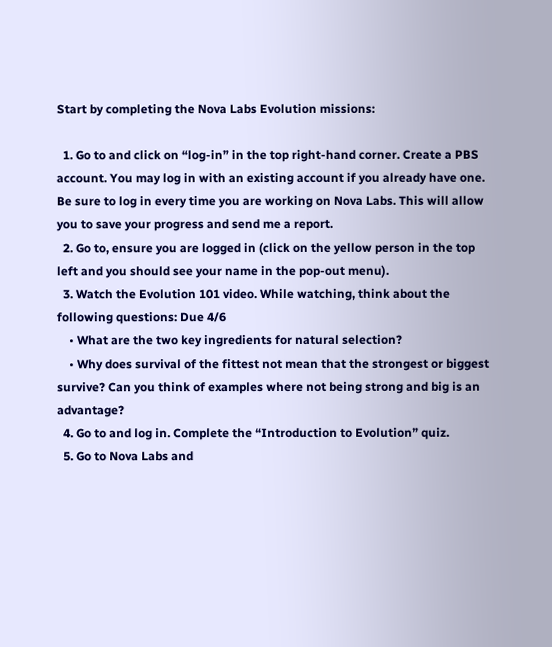Start by completing the Nova Labs Evolution missions:

  1. Go to and click on “log-in” in the top right-hand corner. Create a PBS account. You may log in with an existing account if you already have one. Be sure to log in every time you are working on Nova Labs. This will allow you to save your progress and send me a report.
  2. Go to, ensure you are logged in (click on the yellow person in the top left and you should see your name in the pop-out menu).
  3. Watch the Evolution 101 video. While watching, think about the following questions: Due 4/6
    • What are the two key ingredients for natural selection?
    • Why does survival of the fittest not mean that the strongest or biggest survive? Can you think of examples where not being strong and big is an advantage?
  4. Go to and log in. Complete the “Introduction to Evolution” quiz.
  5. Go to Nova Labs and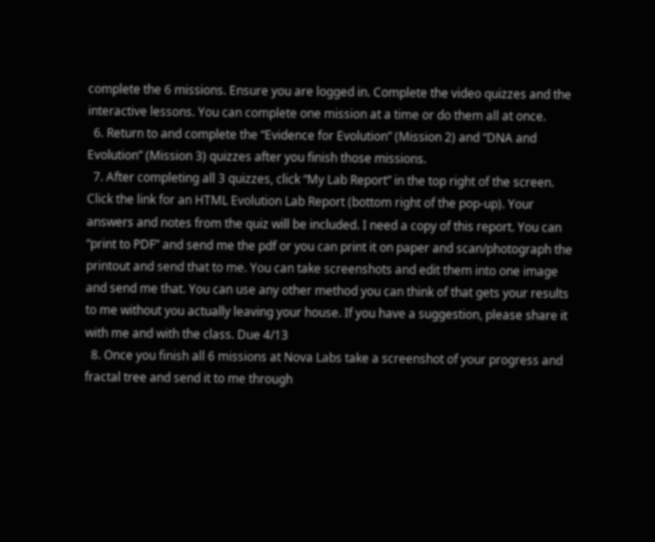complete the 6 missions. Ensure you are logged in. Complete the video quizzes and the interactive lessons. You can complete one mission at a time or do them all at once.
  6. Return to and complete the “Evidence for Evolution” (Mission 2) and “DNA and Evolution” (Mission 3) quizzes after you finish those missions.
  7. After completing all 3 quizzes, click “My Lab Report” in the top right of the screen. Click the link for an HTML Evolution Lab Report (bottom right of the pop-up). Your answers and notes from the quiz will be included. I need a copy of this report. You can “print to PDF” and send me the pdf or you can print it on paper and scan/photograph the printout and send that to me. You can take screenshots and edit them into one image and send me that. You can use any other method you can think of that gets your results to me without you actually leaving your house. If you have a suggestion, please share it with me and with the class. Due 4/13
  8. Once you finish all 6 missions at Nova Labs take a screenshot of your progress and fractal tree and send it to me through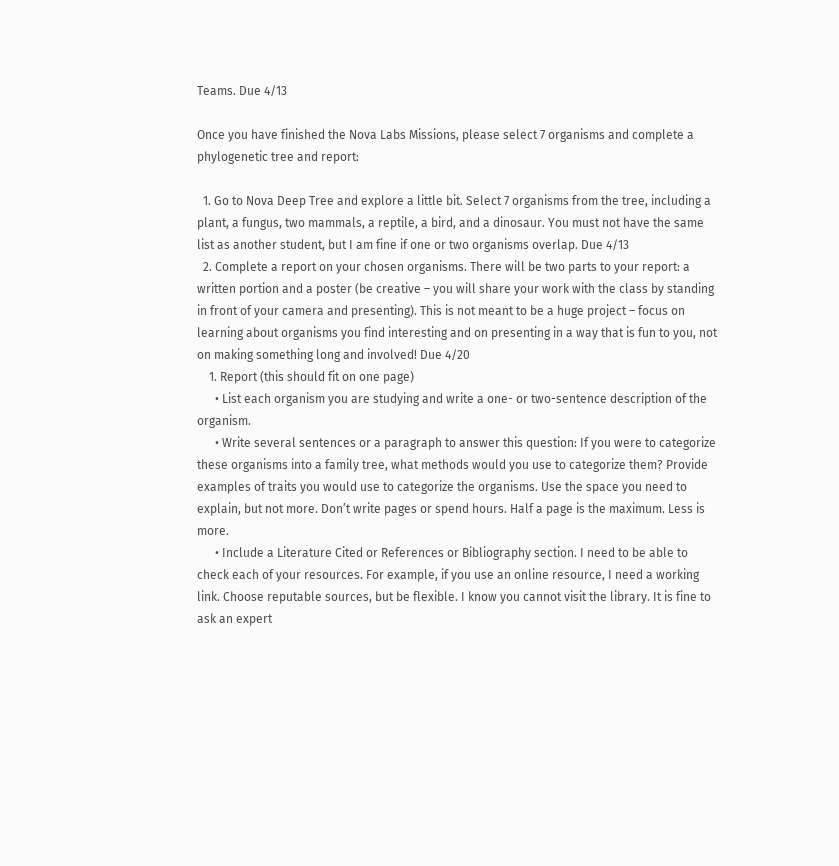Teams. Due 4/13

Once you have finished the Nova Labs Missions, please select 7 organisms and complete a phylogenetic tree and report:

  1. Go to Nova Deep Tree and explore a little bit. Select 7 organisms from the tree, including a plant, a fungus, two mammals, a reptile, a bird, and a dinosaur. You must not have the same list as another student, but I am fine if one or two organisms overlap. Due 4/13
  2. Complete a report on your chosen organisms. There will be two parts to your report: a written portion and a poster (be creative – you will share your work with the class by standing in front of your camera and presenting). This is not meant to be a huge project – focus on learning about organisms you find interesting and on presenting in a way that is fun to you, not on making something long and involved! Due 4/20
    1. Report (this should fit on one page)
      • List each organism you are studying and write a one- or two-sentence description of the organism.
      • Write several sentences or a paragraph to answer this question: If you were to categorize these organisms into a family tree, what methods would you use to categorize them? Provide examples of traits you would use to categorize the organisms. Use the space you need to explain, but not more. Don’t write pages or spend hours. Half a page is the maximum. Less is more.
      • Include a Literature Cited or References or Bibliography section. I need to be able to check each of your resources. For example, if you use an online resource, I need a working link. Choose reputable sources, but be flexible. I know you cannot visit the library. It is fine to ask an expert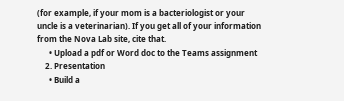(for example, if your mom is a bacteriologist or your uncle is a veterinarian). If you get all of your information from the Nova Lab site, cite that.
      • Upload a pdf or Word doc to the Teams assignment
    2. Presentation
      • Build a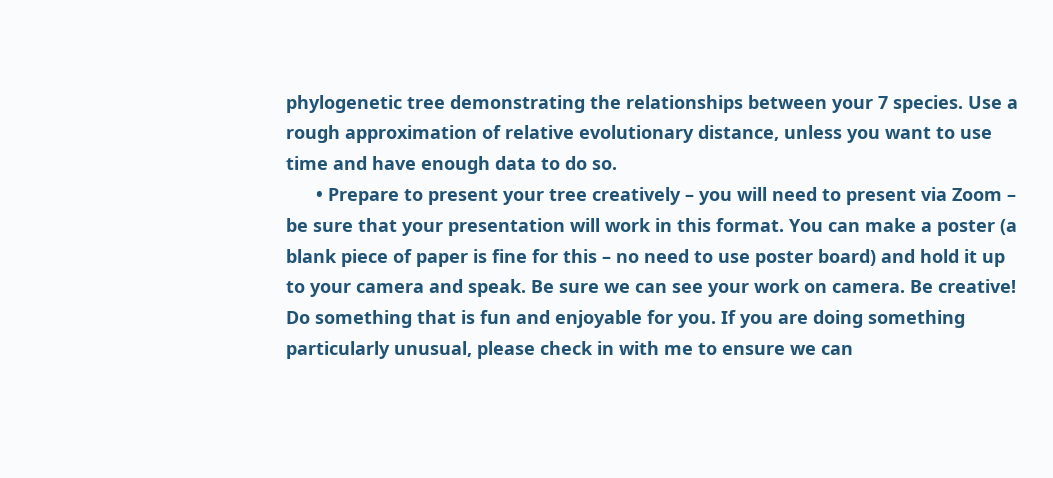phylogenetic tree demonstrating the relationships between your 7 species. Use a rough approximation of relative evolutionary distance, unless you want to use time and have enough data to do so.
      • Prepare to present your tree creatively – you will need to present via Zoom – be sure that your presentation will work in this format. You can make a poster (a blank piece of paper is fine for this – no need to use poster board) and hold it up to your camera and speak. Be sure we can see your work on camera. Be creative! Do something that is fun and enjoyable for you. If you are doing something particularly unusual, please check in with me to ensure we can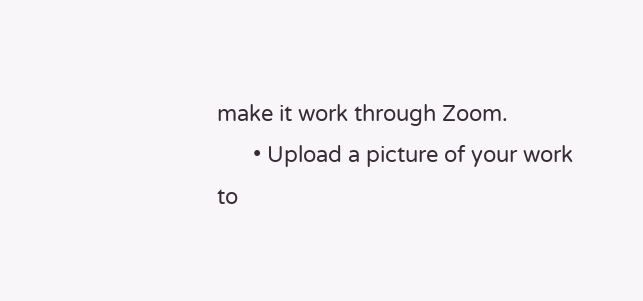make it work through Zoom.
      • Upload a picture of your work to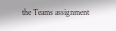the Teams assignment